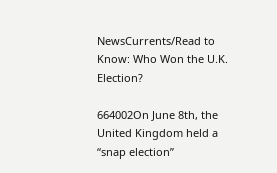NewsCurrents/Read to Know: Who Won the U.K. Election?

664002On June 8th, the United Kingdom held a “snap election”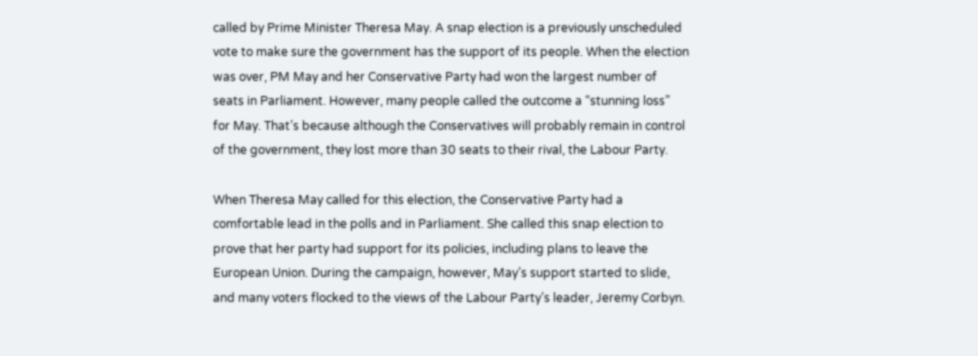called by Prime Minister Theresa May. A snap election is a previously unscheduled vote to make sure the government has the support of its people. When the election was over, PM May and her Conservative Party had won the largest number of seats in Parliament. However, many people called the outcome a “stunning loss” for May. That’s because although the Conservatives will probably remain in control of the government, they lost more than 30 seats to their rival, the Labour Party.

When Theresa May called for this election, the Conservative Party had a comfortable lead in the polls and in Parliament. She called this snap election to prove that her party had support for its policies, including plans to leave the European Union. During the campaign, however, May’s support started to slide, and many voters flocked to the views of the Labour Party’s leader, Jeremy Corbyn.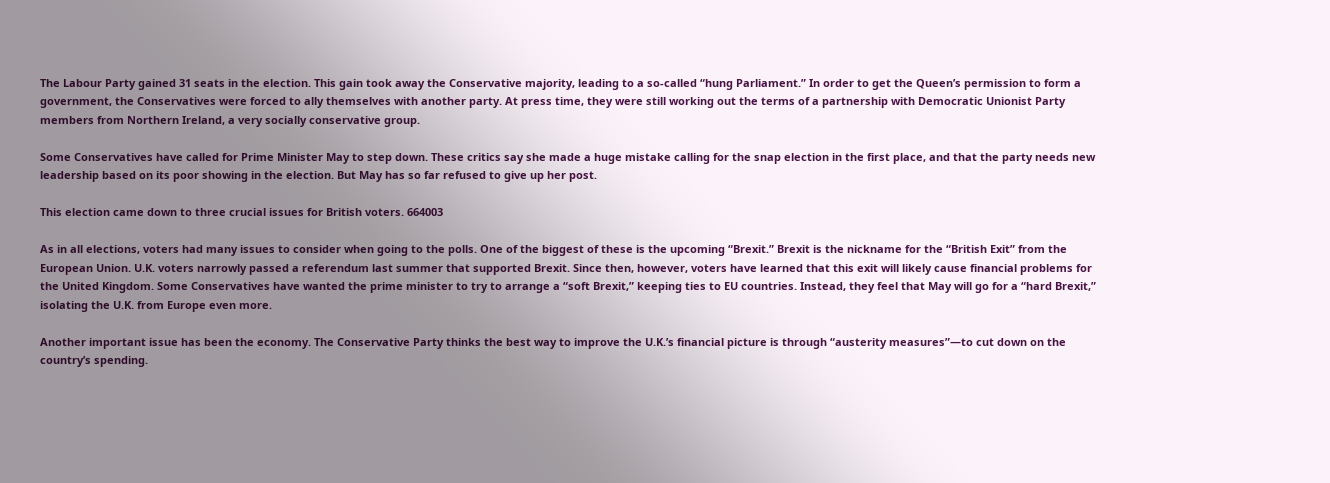The Labour Party gained 31 seats in the election. This gain took away the Conservative majority, leading to a so-called “hung Parliament.” In order to get the Queen’s permission to form a government, the Conservatives were forced to ally themselves with another party. At press time, they were still working out the terms of a partnership with Democratic Unionist Party members from Northern Ireland, a very socially conservative group.

Some Conservatives have called for Prime Minister May to step down. These critics say she made a huge mistake calling for the snap election in the first place, and that the party needs new leadership based on its poor showing in the election. But May has so far refused to give up her post.

This election came down to three crucial issues for British voters. 664003

As in all elections, voters had many issues to consider when going to the polls. One of the biggest of these is the upcoming “Brexit.” Brexit is the nickname for the “British Exit” from the European Union. U.K. voters narrowly passed a referendum last summer that supported Brexit. Since then, however, voters have learned that this exit will likely cause financial problems for the United Kingdom. Some Conservatives have wanted the prime minister to try to arrange a “soft Brexit,” keeping ties to EU countries. Instead, they feel that May will go for a “hard Brexit,” isolating the U.K. from Europe even more.

Another important issue has been the economy. The Conservative Party thinks the best way to improve the U.K.’s financial picture is through “austerity measures”—to cut down on the country’s spending.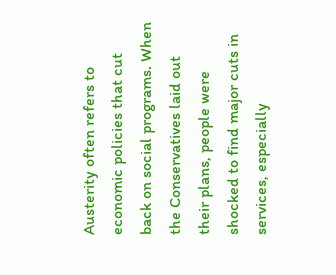Austerity often refers to economic policies that cut back on social programs. When the Conservatives laid out their plans, people were shocked to find major cuts in services, especially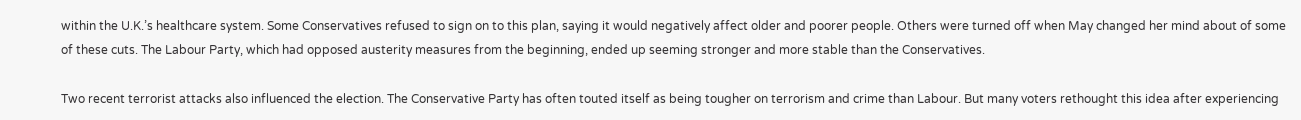within the U.K.’s healthcare system. Some Conservatives refused to sign on to this plan, saying it would negatively affect older and poorer people. Others were turned off when May changed her mind about of some of these cuts. The Labour Party, which had opposed austerity measures from the beginning, ended up seeming stronger and more stable than the Conservatives.

Two recent terrorist attacks also influenced the election. The Conservative Party has often touted itself as being tougher on terrorism and crime than Labour. But many voters rethought this idea after experiencing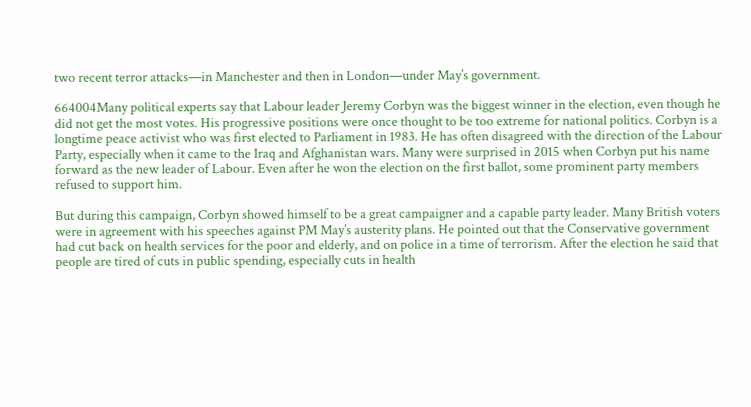two recent terror attacks—in Manchester and then in London—under May’s government.

664004Many political experts say that Labour leader Jeremy Corbyn was the biggest winner in the election, even though he did not get the most votes. His progressive positions were once thought to be too extreme for national politics. Corbyn is a longtime peace activist who was first elected to Parliament in 1983. He has often disagreed with the direction of the Labour Party, especially when it came to the Iraq and Afghanistan wars. Many were surprised in 2015 when Corbyn put his name forward as the new leader of Labour. Even after he won the election on the first ballot, some prominent party members refused to support him.

But during this campaign, Corbyn showed himself to be a great campaigner and a capable party leader. Many British voters were in agreement with his speeches against PM May’s austerity plans. He pointed out that the Conservative government had cut back on health services for the poor and elderly, and on police in a time of terrorism. After the election he said that people are tired of cuts in public spending, especially cuts in health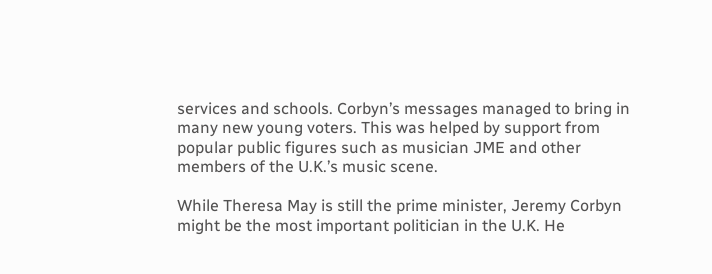services and schools. Corbyn’s messages managed to bring in many new young voters. This was helped by support from popular public figures such as musician JME and other members of the U.K.’s music scene.

While Theresa May is still the prime minister, Jeremy Corbyn might be the most important politician in the U.K. He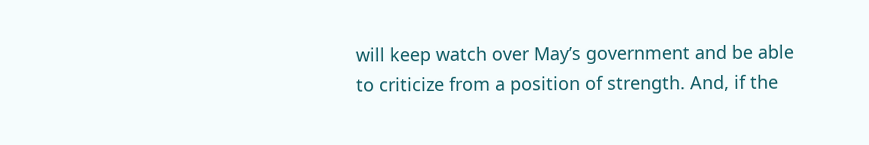will keep watch over May’s government and be able to criticize from a position of strength. And, if the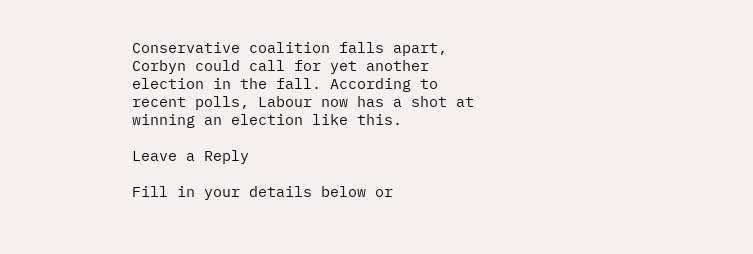Conservative coalition falls apart, Corbyn could call for yet another election in the fall. According to recent polls, Labour now has a shot at winning an election like this.

Leave a Reply

Fill in your details below or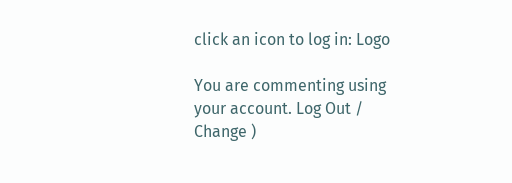click an icon to log in: Logo

You are commenting using your account. Log Out /  Change )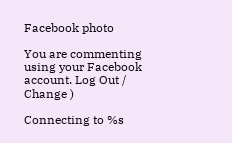Facebook photo

You are commenting using your Facebook account. Log Out /  Change )

Connecting to %s